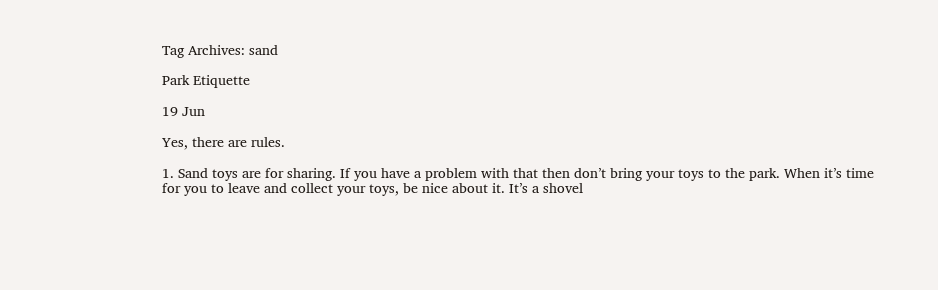Tag Archives: sand

Park Etiquette

19 Jun

Yes, there are rules.

1. Sand toys are for sharing. If you have a problem with that then don’t bring your toys to the park. When it’s time for you to leave and collect your toys, be nice about it. It’s a shovel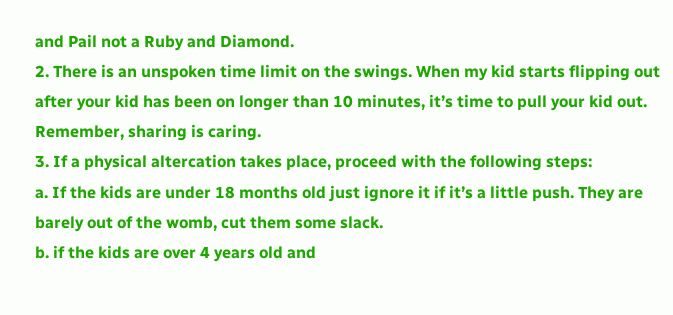and Pail not a Ruby and Diamond.
2. There is an unspoken time limit on the swings. When my kid starts flipping out after your kid has been on longer than 10 minutes, it’s time to pull your kid out. Remember, sharing is caring.
3. If a physical altercation takes place, proceed with the following steps:
a. If the kids are under 18 months old just ignore it if it’s a little push. They are barely out of the womb, cut them some slack.
b. if the kids are over 4 years old and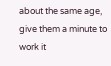about the same age, give them a minute to work it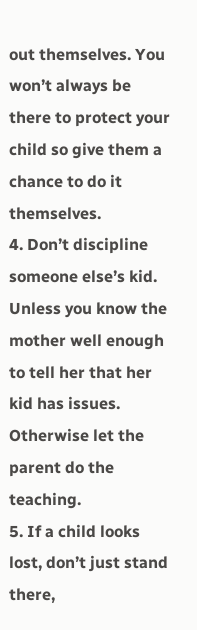out themselves. You won’t always be there to protect your child so give them a chance to do it themselves.
4. Don’t discipline someone else’s kid. Unless you know the mother well enough to tell her that her kid has issues. Otherwise let the parent do the teaching.
5. If a child looks lost, don’t just stand there,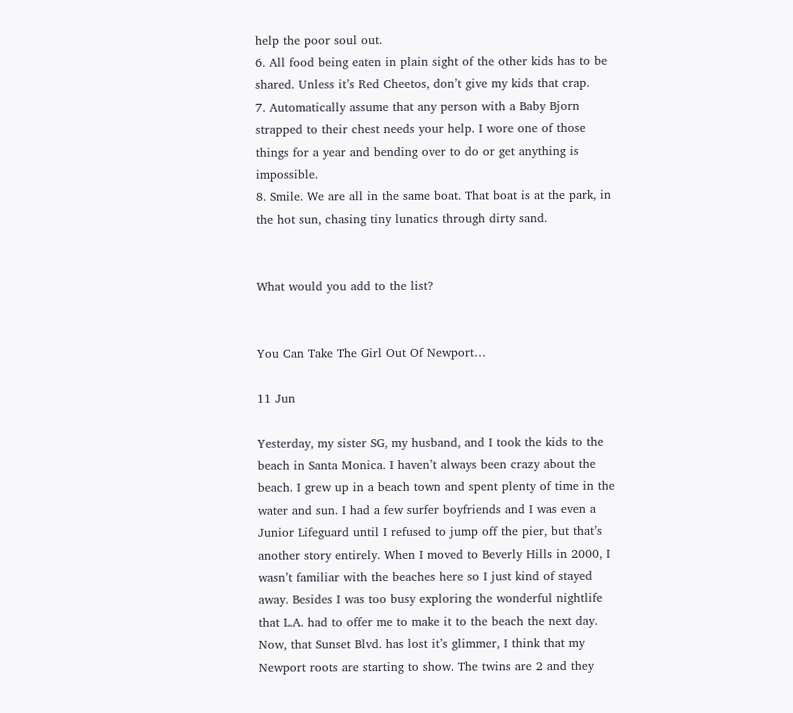help the poor soul out.
6. All food being eaten in plain sight of the other kids has to be shared. Unless it’s Red Cheetos, don’t give my kids that crap.
7. Automatically assume that any person with a Baby Bjorn strapped to their chest needs your help. I wore one of those things for a year and bending over to do or get anything is impossible.
8. Smile. We are all in the same boat. That boat is at the park, in the hot sun, chasing tiny lunatics through dirty sand.


What would you add to the list?


You Can Take The Girl Out Of Newport…

11 Jun

Yesterday, my sister SG, my husband, and I took the kids to the beach in Santa Monica. I haven’t always been crazy about the beach. I grew up in a beach town and spent plenty of time in the water and sun. I had a few surfer boyfriends and I was even a Junior Lifeguard until I refused to jump off the pier, but that’s another story entirely. When I moved to Beverly Hills in 2000, I wasn’t familiar with the beaches here so I just kind of stayed away. Besides I was too busy exploring the wonderful nightlife that L.A. had to offer me to make it to the beach the next day.
Now, that Sunset Blvd. has lost it’s glimmer, I think that my Newport roots are starting to show. The twins are 2 and they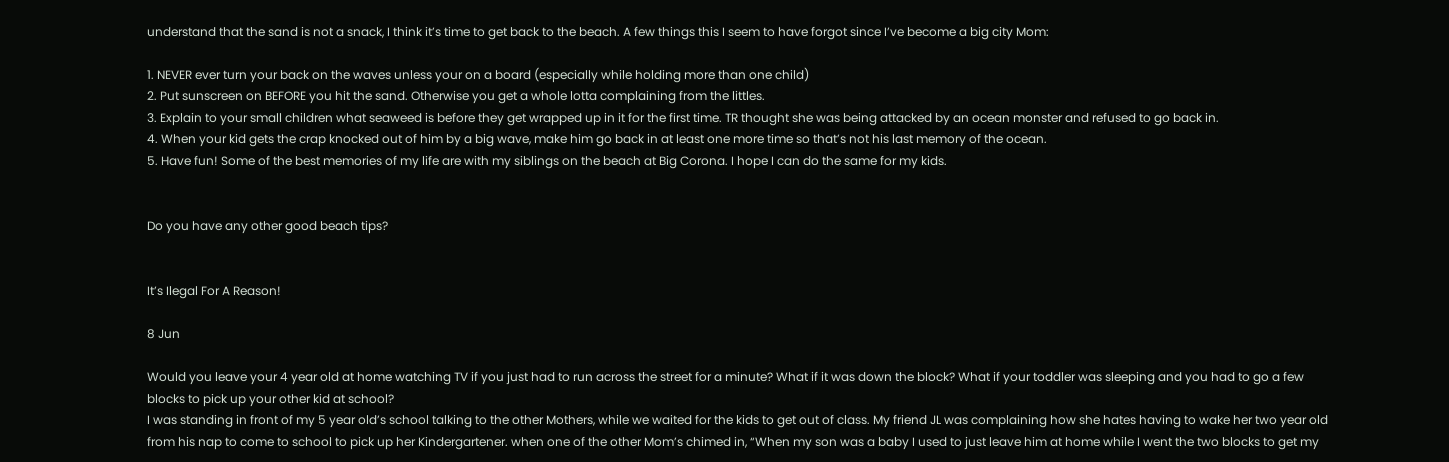understand that the sand is not a snack, I think it’s time to get back to the beach. A few things this I seem to have forgot since I’ve become a big city Mom:

1. NEVER ever turn your back on the waves unless your on a board (especially while holding more than one child)
2. Put sunscreen on BEFORE you hit the sand. Otherwise you get a whole lotta complaining from the littles.
3. Explain to your small children what seaweed is before they get wrapped up in it for the first time. TR thought she was being attacked by an ocean monster and refused to go back in.
4. When your kid gets the crap knocked out of him by a big wave, make him go back in at least one more time so that’s not his last memory of the ocean.
5. Have fun! Some of the best memories of my life are with my siblings on the beach at Big Corona. I hope I can do the same for my kids.


Do you have any other good beach tips?


It’s Ilegal For A Reason!

8 Jun

Would you leave your 4 year old at home watching TV if you just had to run across the street for a minute? What if it was down the block? What if your toddler was sleeping and you had to go a few blocks to pick up your other kid at school?
I was standing in front of my 5 year old’s school talking to the other Mothers, while we waited for the kids to get out of class. My friend JL was complaining how she hates having to wake her two year old from his nap to come to school to pick up her Kindergartener. when one of the other Mom’s chimed in, “When my son was a baby I used to just leave him at home while I went the two blocks to get my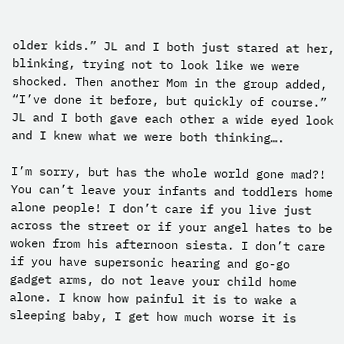older kids.” JL and I both just stared at her, blinking, trying not to look like we were shocked. Then another Mom in the group added, “I’ve done it before, but quickly of course.”
JL and I both gave each other a wide eyed look and I knew what we were both thinking….

I’m sorry, but has the whole world gone mad?! You can’t leave your infants and toddlers home alone people! I don’t care if you live just across the street or if your angel hates to be woken from his afternoon siesta. I don’t care if you have supersonic hearing and go-go gadget arms, do not leave your child home alone. I know how painful it is to wake a sleeping baby, I get how much worse it is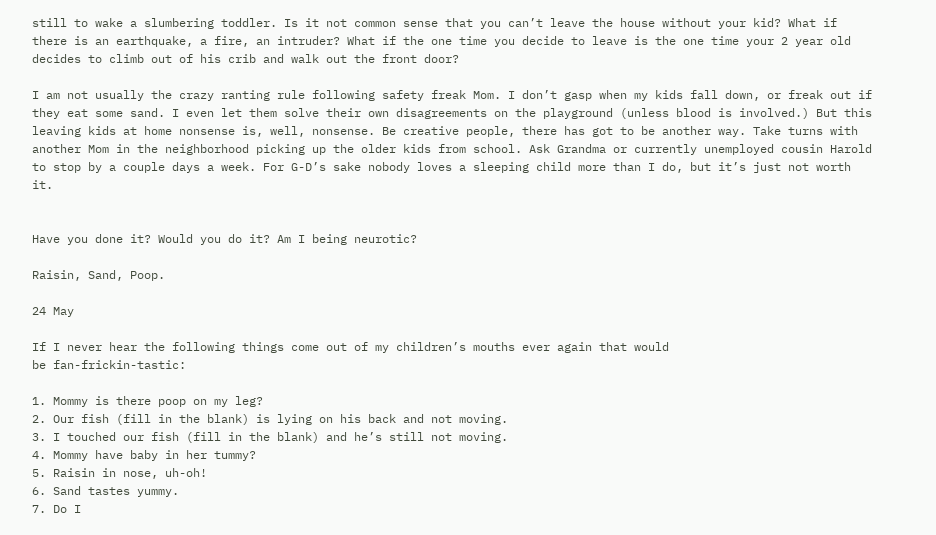still to wake a slumbering toddler. Is it not common sense that you can’t leave the house without your kid? What if there is an earthquake, a fire, an intruder? What if the one time you decide to leave is the one time your 2 year old decides to climb out of his crib and walk out the front door?

I am not usually the crazy ranting rule following safety freak Mom. I don’t gasp when my kids fall down, or freak out if they eat some sand. I even let them solve their own disagreements on the playground (unless blood is involved.) But this leaving kids at home nonsense is, well, nonsense. Be creative people, there has got to be another way. Take turns with another Mom in the neighborhood picking up the older kids from school. Ask Grandma or currently unemployed cousin Harold to stop by a couple days a week. For G-D’s sake nobody loves a sleeping child more than I do, but it’s just not worth it.


Have you done it? Would you do it? Am I being neurotic?

Raisin, Sand, Poop.

24 May

If I never hear the following things come out of my children’s mouths ever again that would
be fan-frickin-tastic:

1. Mommy is there poop on my leg?
2. Our fish (fill in the blank) is lying on his back and not moving.
3. I touched our fish (fill in the blank) and he’s still not moving.
4. Mommy have baby in her tummy?
5. Raisin in nose, uh-oh!
6. Sand tastes yummy.
7. Do I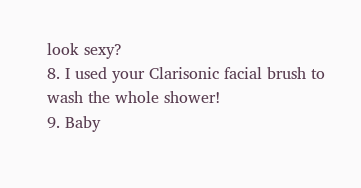look sexy?
8. I used your Clarisonic facial brush to wash the whole shower!
9. Baby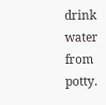drink water from potty.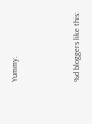Yummy.



%d bloggers like this: